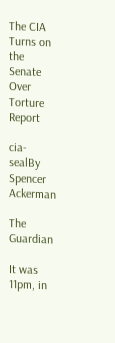The CIA Turns on the Senate Over Torture Report

cia-sealBy Spencer Ackerman

The Guardian

It was 11pm, in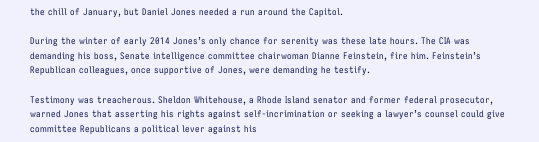the chill of January, but Daniel Jones needed a run around the Capitol.

During the winter of early 2014 Jones’s only chance for serenity was these late hours. The CIA was demanding his boss, Senate intelligence committee chairwoman Dianne Feinstein, fire him. Feinstein’s Republican colleagues, once supportive of Jones, were demanding he testify.

Testimony was treacherous. Sheldon Whitehouse, a Rhode Island senator and former federal prosecutor, warned Jones that asserting his rights against self-incrimination or seeking a lawyer’s counsel could give committee Republicans a political lever against his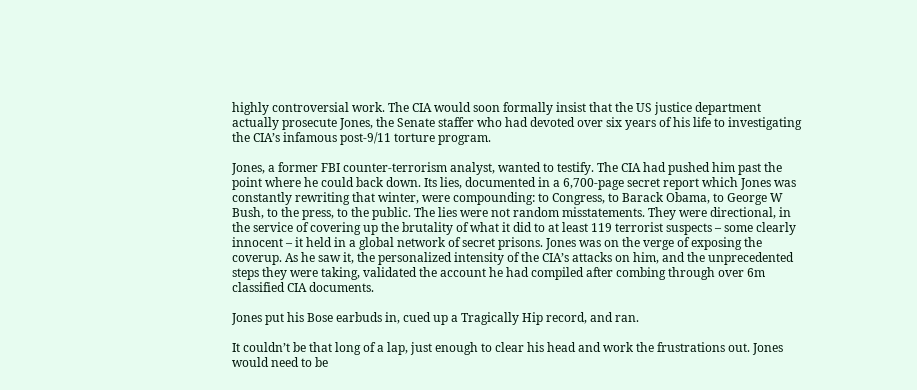highly controversial work. The CIA would soon formally insist that the US justice department actually prosecute Jones, the Senate staffer who had devoted over six years of his life to investigating the CIA’s infamous post-9/11 torture program.

Jones, a former FBI counter-terrorism analyst, wanted to testify. The CIA had pushed him past the point where he could back down. Its lies, documented in a 6,700-page secret report which Jones was constantly rewriting that winter, were compounding: to Congress, to Barack Obama, to George W Bush, to the press, to the public. The lies were not random misstatements. They were directional, in the service of covering up the brutality of what it did to at least 119 terrorist suspects – some clearly innocent – it held in a global network of secret prisons. Jones was on the verge of exposing the coverup. As he saw it, the personalized intensity of the CIA’s attacks on him, and the unprecedented steps they were taking, validated the account he had compiled after combing through over 6m classified CIA documents.

Jones put his Bose earbuds in, cued up a Tragically Hip record, and ran.

It couldn’t be that long of a lap, just enough to clear his head and work the frustrations out. Jones would need to be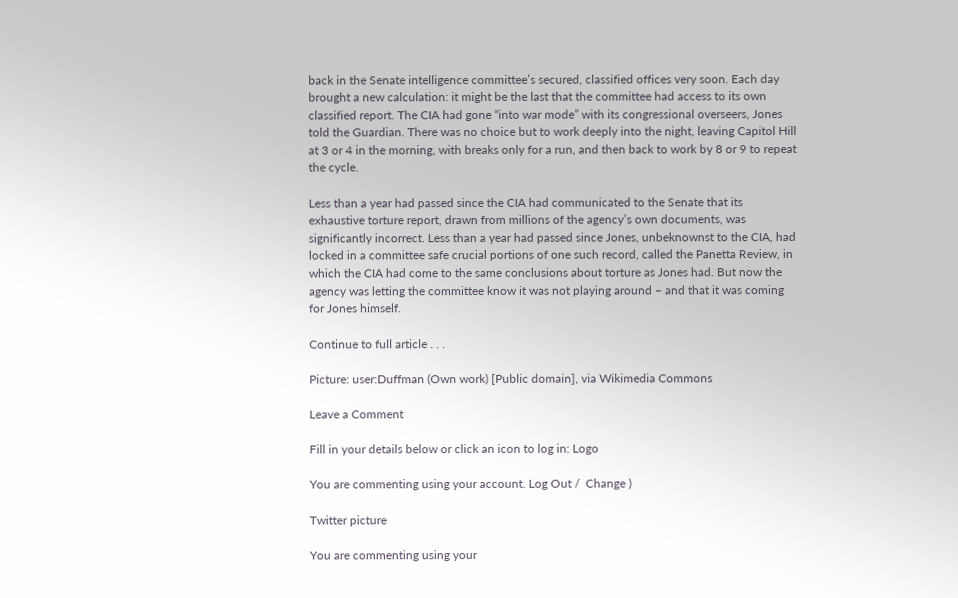back in the Senate intelligence committee’s secured, classified offices very soon. Each day brought a new calculation: it might be the last that the committee had access to its own classified report. The CIA had gone “into war mode” with its congressional overseers, Jones told the Guardian. There was no choice but to work deeply into the night, leaving Capitol Hill at 3 or 4 in the morning, with breaks only for a run, and then back to work by 8 or 9 to repeat the cycle.

Less than a year had passed since the CIA had communicated to the Senate that its exhaustive torture report, drawn from millions of the agency’s own documents, was significantly incorrect. Less than a year had passed since Jones, unbeknownst to the CIA, had locked in a committee safe crucial portions of one such record, called the Panetta Review, in which the CIA had come to the same conclusions about torture as Jones had. But now the agency was letting the committee know it was not playing around – and that it was coming for Jones himself.

Continue to full article . . .

Picture: user:Duffman (Own work) [Public domain], via Wikimedia Commons

Leave a Comment

Fill in your details below or click an icon to log in: Logo

You are commenting using your account. Log Out /  Change )

Twitter picture

You are commenting using your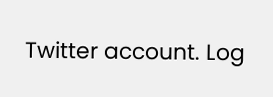Twitter account. Log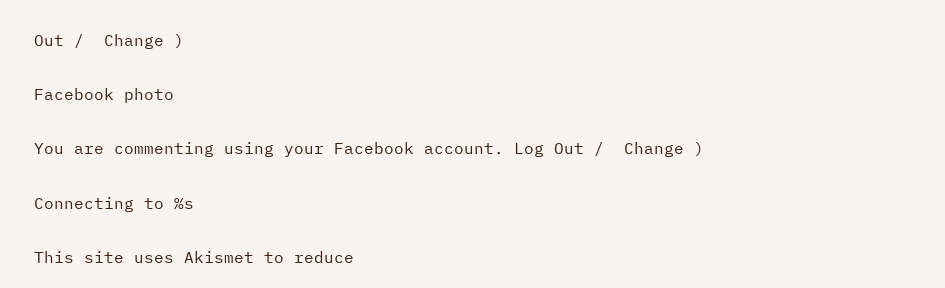Out /  Change )

Facebook photo

You are commenting using your Facebook account. Log Out /  Change )

Connecting to %s

This site uses Akismet to reduce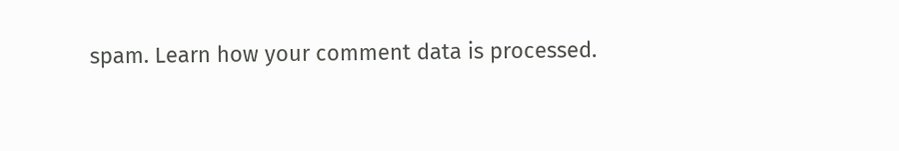spam. Learn how your comment data is processed.